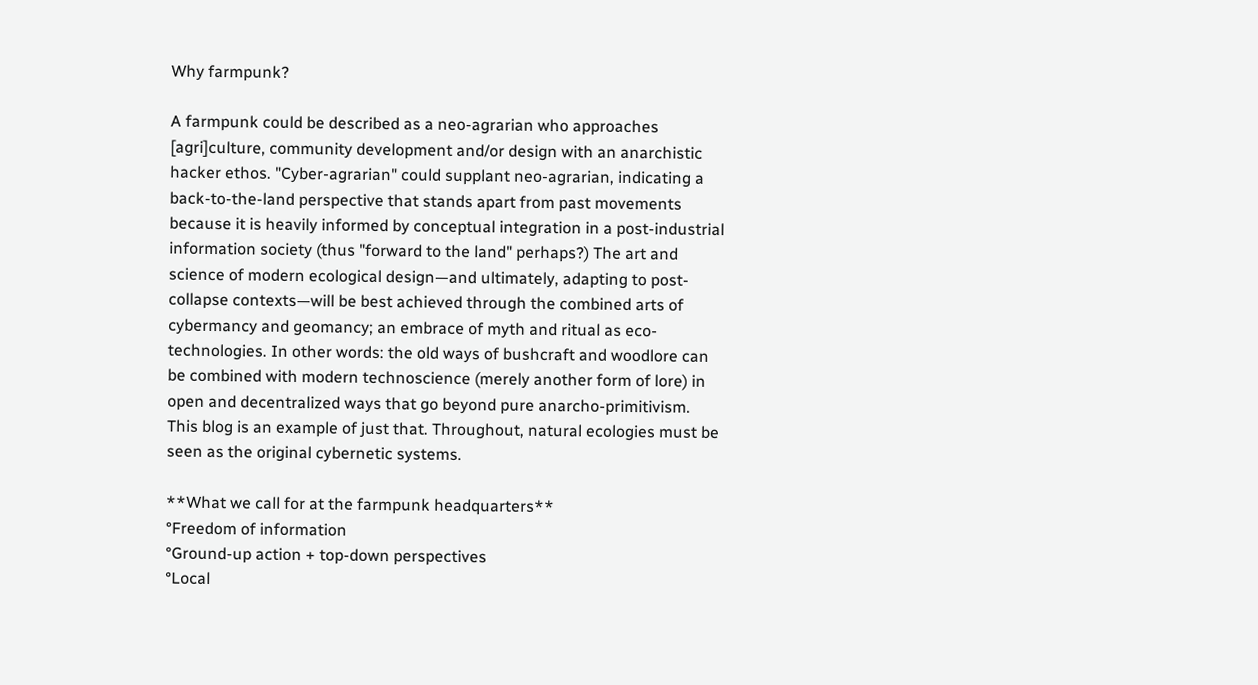Why farmpunk?

A farmpunk could be described as a neo-agrarian who approaches [agri]culture, community development and/or design with an anarchistic hacker ethos. "Cyber-agrarian" could supplant neo-agrarian, indicating a back-to-the-land perspective that stands apart from past movements because it is heavily informed by conceptual integration in a post-industrial information society (thus "forward to the land" perhaps?) The art and science of modern ecological design—and ultimately, adapting to post-collapse contexts—will be best achieved through the combined arts of cybermancy and geomancy; an embrace of myth and ritual as eco-technologies. In other words: the old ways of bushcraft and woodlore can be combined with modern technoscience (merely another form of lore) in open and decentralized ways that go beyond pure anarcho-primitivism. This blog is an example of just that. Throughout, natural ecologies must be seen as the original cybernetic systems.

**What we call for at the farmpunk headquarters**
°Freedom of information
°Ground-up action + top-down perspectives
°Local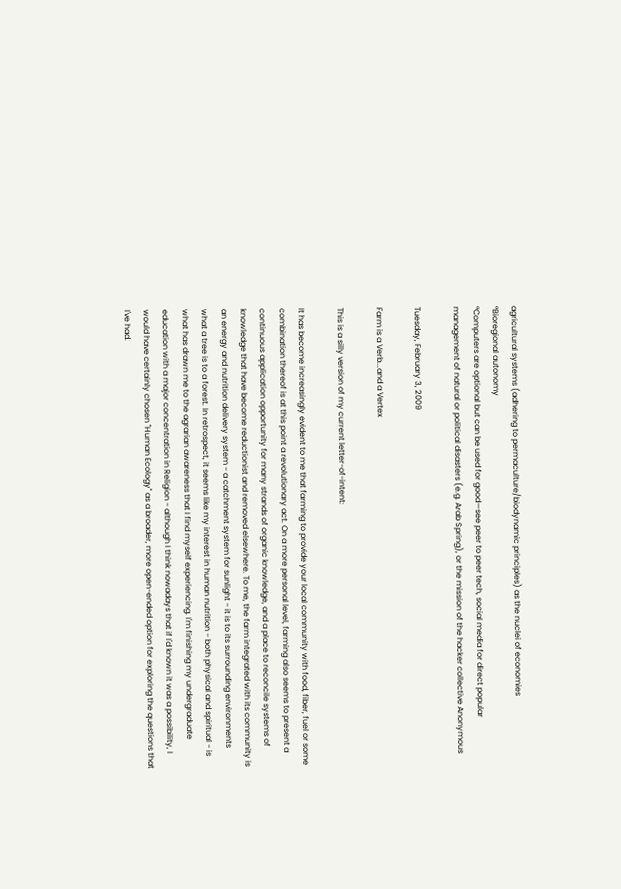agricultural systems (adhering to permaculture/biodynamic principles) as the nuclei of economies
°Bioregional autonomy
°Computers are optional but can be used for good—see peer to peer tech, social media for direct popular management of natural or political disasters (e.g. Arab Spring), or the mission of the hacker collective Anonymous

Tuesday, February 3, 2009

Farm is a Verb...and a Vertex

This is a silly version of my current letter-of-intent:

It has become increasingly evident to me that farming to provide your local community with food, fiber, fuel or some combination thereof is at this point a revolutionary act. On a more personal level, farming also seems to present a continuous application opportunity for many strands of organic knowledge, and a place to reconcile systems of knowledge that have become reductionist and removed elsewhere. To me, the farm integrated with its community is an energy and nutrition delivery system - a catchment system for sunlight - it is to its surrounding environments what a tree is to a forest. In retrospect, it seems like my interest in human nutrition - both physical and spiritual - is what has drawn me to the agrarian awareness that I find myself experiencing. I'm finishing my undergraduate education with a major concentration in Religion - although I think nowadays that if I'd known it was a possibility, I would have certainly chosen "Human Ecology" as a broader, more open-ended option for exploring the questions that I've had.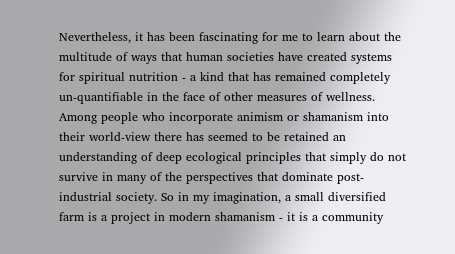Nevertheless, it has been fascinating for me to learn about the multitude of ways that human societies have created systems for spiritual nutrition - a kind that has remained completely un-quantifiable in the face of other measures of wellness. Among people who incorporate animism or shamanism into their world-view there has seemed to be retained an understanding of deep ecological principles that simply do not survive in many of the perspectives that dominate post-industrial society. So in my imagination, a small diversified farm is a project in modern shamanism - it is a community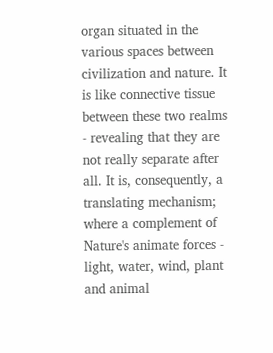organ situated in the various spaces between civilization and nature. It is like connective tissue between these two realms - revealing that they are not really separate after all. It is, consequently, a translating mechanism; where a complement of Nature's animate forces - light, water, wind, plant and animal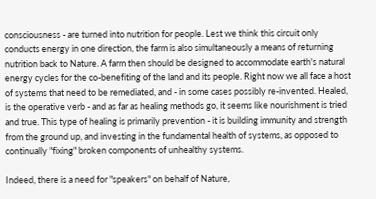consciousness - are turned into nutrition for people. Lest we think this circuit only conducts energy in one direction, the farm is also simultaneously a means of returning nutrition back to Nature. A farm then should be designed to accommodate earth's natural energy cycles for the co-benefiting of the land and its people. Right now we all face a host of systems that need to be remediated, and - in some cases possibly re-invented. Healed, is the operative verb - and as far as healing methods go, it seems like nourishment is tried and true. This type of healing is primarily prevention - it is building immunity and strength from the ground up, and investing in the fundamental health of systems, as opposed to continually "fixing" broken components of unhealthy systems.

Indeed, there is a need for "speakers" on behalf of Nature,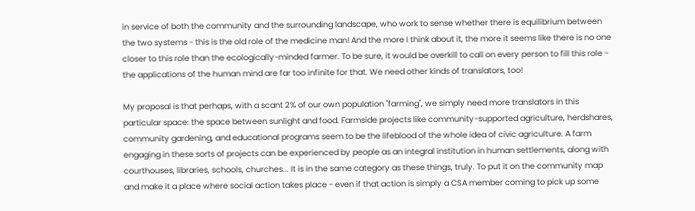in service of both the community and the surrounding landscape, who work to sense whether there is equilibrium between the two systems - this is the old role of the medicine man! And the more I think about it, the more it seems like there is no one closer to this role than the ecologically-minded farmer. To be sure, it would be overkill to call on every person to fill this role - the applications of the human mind are far too infinite for that. We need other kinds of translators, too!

My proposal is that perhaps, with a scant 2% of our own population "farming", we simply need more translators in this particular space: the space between sunlight and food. Farmside projects like community-supported agriculture, herdshares, community gardening, and educational programs seem to be the lifeblood of the whole idea of civic agriculture. A farm engaging in these sorts of projects can be experienced by people as an integral institution in human settlements, along with courthouses, libraries, schools, churches... It is in the same category as these things, truly. To put it on the community map and make it a place where social action takes place - even if that action is simply a CSA member coming to pick up some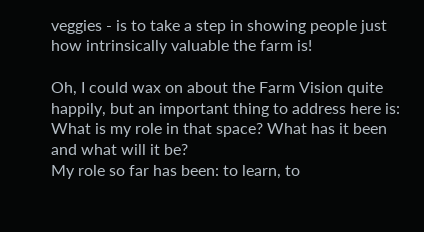veggies - is to take a step in showing people just how intrinsically valuable the farm is!

Oh, I could wax on about the Farm Vision quite happily, but an important thing to address here is: What is my role in that space? What has it been and what will it be?
My role so far has been: to learn, to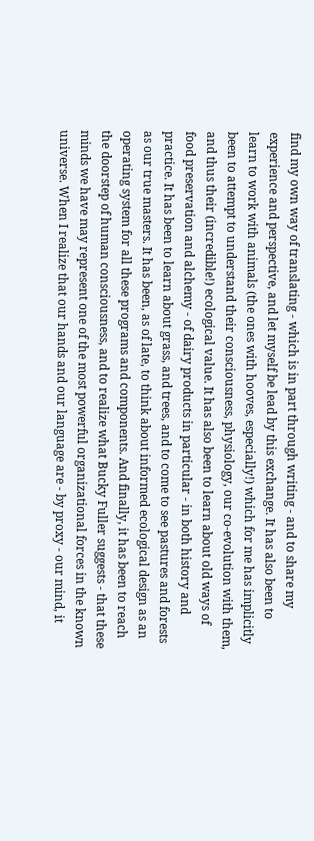find my own way of translating - which is in part through writing - and to share my experience and perspective, and let myself be lead by this exchange. It has also been to learn to work with animals (the ones with hooves, especially!) which for me has implicitly been to attempt to understand their consciousness, physiology, our co-evolution with them, and thus their (incredible!) ecological value. It has also been to learn about old ways of food preservation and alchemy - of dairy products in particular - in both history and practice. It has been to learn about grass, and trees, and to come to see pastures and forests as our true masters. It has been, as of late, to think about informed ecological design as an operating system for all these programs and components. And finally, it has been to reach the doorstep of human consciousness, and to realize what Bucky Fuller suggests - that these minds we have may represent one of the most powerful organizational forces in the known universe. When I realize that our hands and our language are - by proxy - our mind, it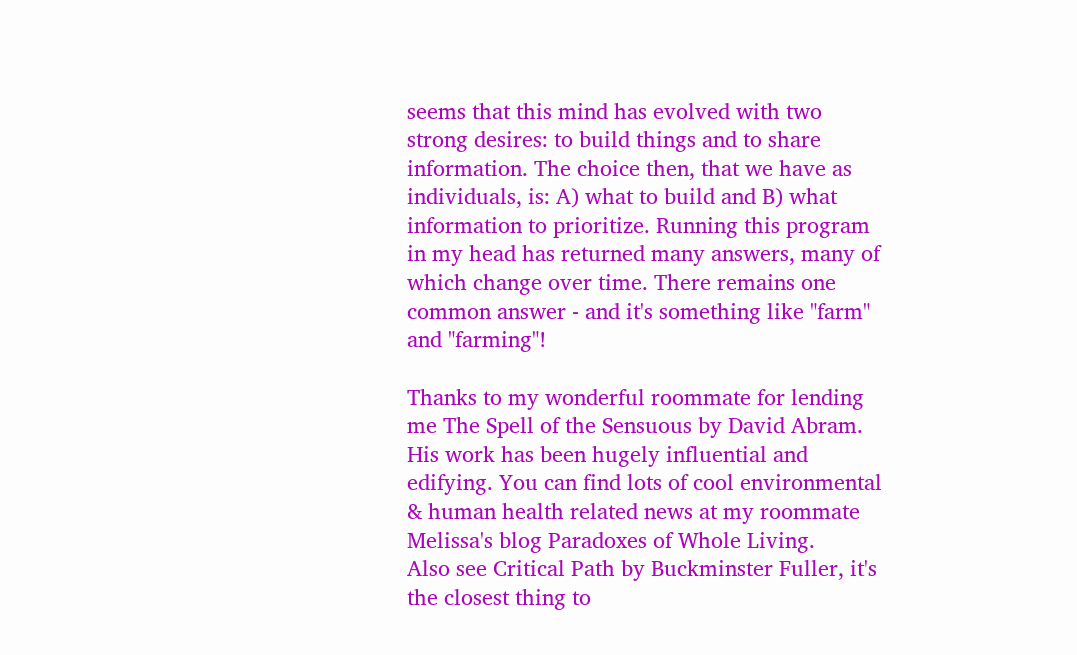seems that this mind has evolved with two strong desires: to build things and to share information. The choice then, that we have as individuals, is: A) what to build and B) what information to prioritize. Running this program in my head has returned many answers, many of which change over time. There remains one common answer - and it's something like "farm" and "farming"!

Thanks to my wonderful roommate for lending me The Spell of the Sensuous by David Abram. His work has been hugely influential and edifying. You can find lots of cool environmental & human health related news at my roommate Melissa's blog Paradoxes of Whole Living.
Also see Critical Path by Buckminster Fuller, it's the closest thing to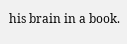his brain in a book.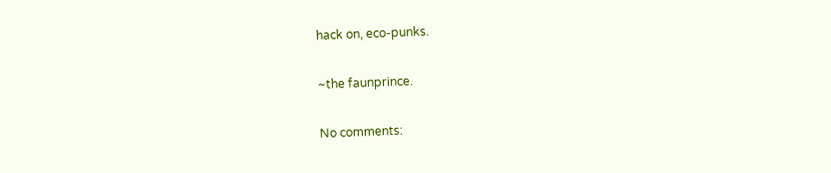hack on, eco-punks.

~the faunprince.

No comments: